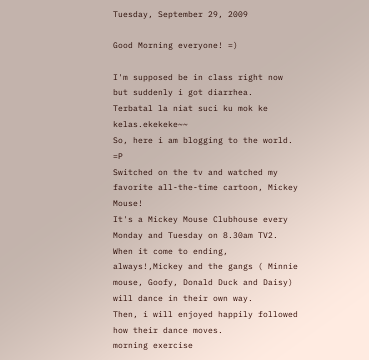Tuesday, September 29, 2009

Good Morning everyone! =)

I'm supposed be in class right now but suddenly i got diarrhea.
Terbatal la niat suci ku mok ke kelas.ekekeke~~
So, here i am blogging to the world. =P
Switched on the tv and watched my favorite all-the-time cartoon, Mickey Mouse!
It's a Mickey Mouse Clubhouse every Monday and Tuesday on 8.30am TV2.
When it come to ending, always!,Mickey and the gangs ( Minnie mouse, Goofy, Donald Duck and Daisy) will dance in their own way.
Then, i will enjoyed happily followed how their dance moves.
morning exercise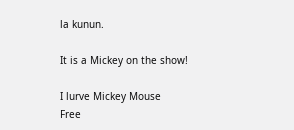la kunun.

It is a Mickey on the show!

I lurve Mickey Mouse
Free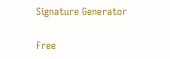Signature Generator

Free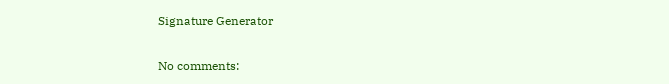Signature Generator

No comments: